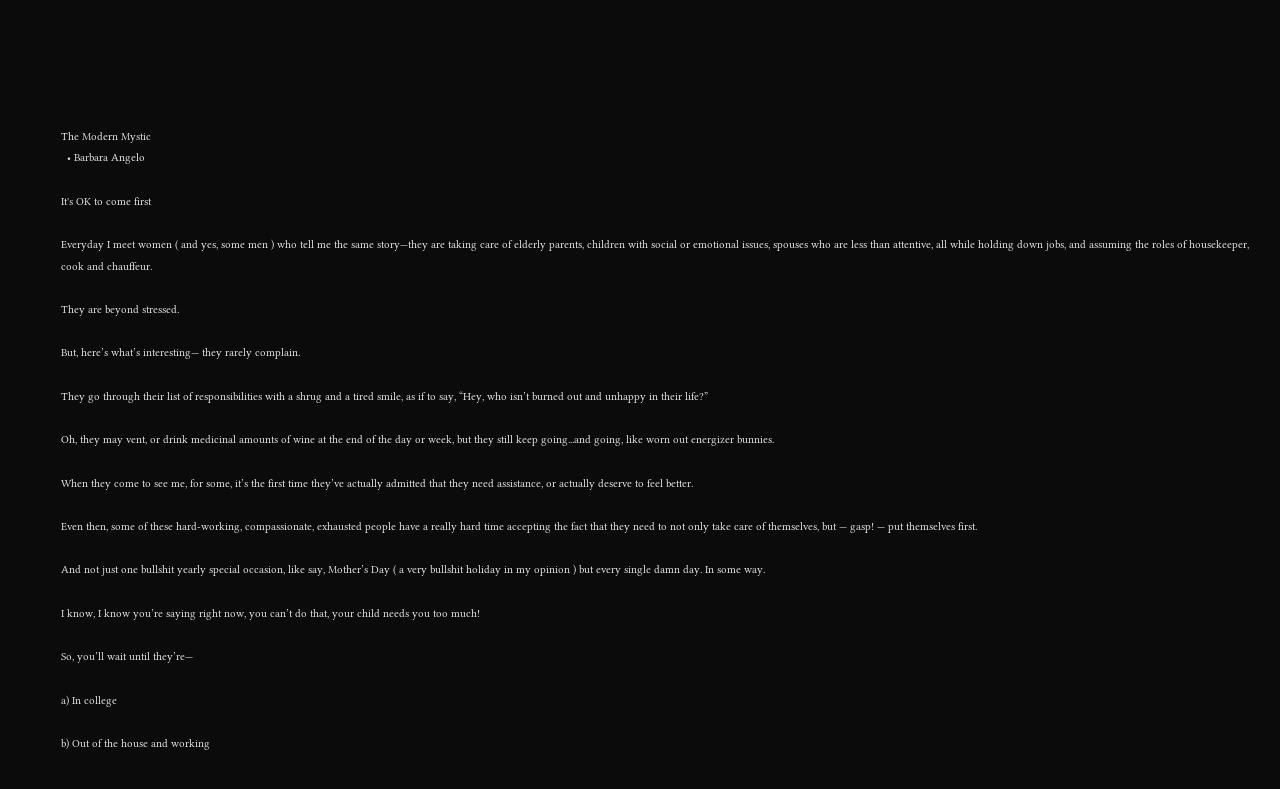The Modern Mystic
  • Barbara Angelo

It's OK to come first

Everyday I meet women ( and yes, some men ) who tell me the same story—they are taking care of elderly parents, children with social or emotional issues, spouses who are less than attentive, all while holding down jobs, and assuming the roles of housekeeper, cook and chauffeur.

They are beyond stressed.

But, here’s what’s interesting— they rarely complain.

They go through their list of responsibilities with a shrug and a tired smile, as if to say, “Hey, who isn’t burned out and unhappy in their life?”

Oh, they may vent, or drink medicinal amounts of wine at the end of the day or week, but they still keep going...and going, like worn out energizer bunnies.

When they come to see me, for some, it’s the first time they’ve actually admitted that they need assistance, or actually deserve to feel better.

Even then, some of these hard-working, compassionate, exhausted people have a really hard time accepting the fact that they need to not only take care of themselves, but — gasp! — put themselves first.

And not just one bullshit yearly special occasion, like say, Mother’s Day ( a very bullshit holiday in my opinion ) but every single damn day. In some way.

I know, I know you’re saying right now, you can’t do that, your child needs you too much!

So, you’ll wait until they’re—

a) In college

b) Out of the house and working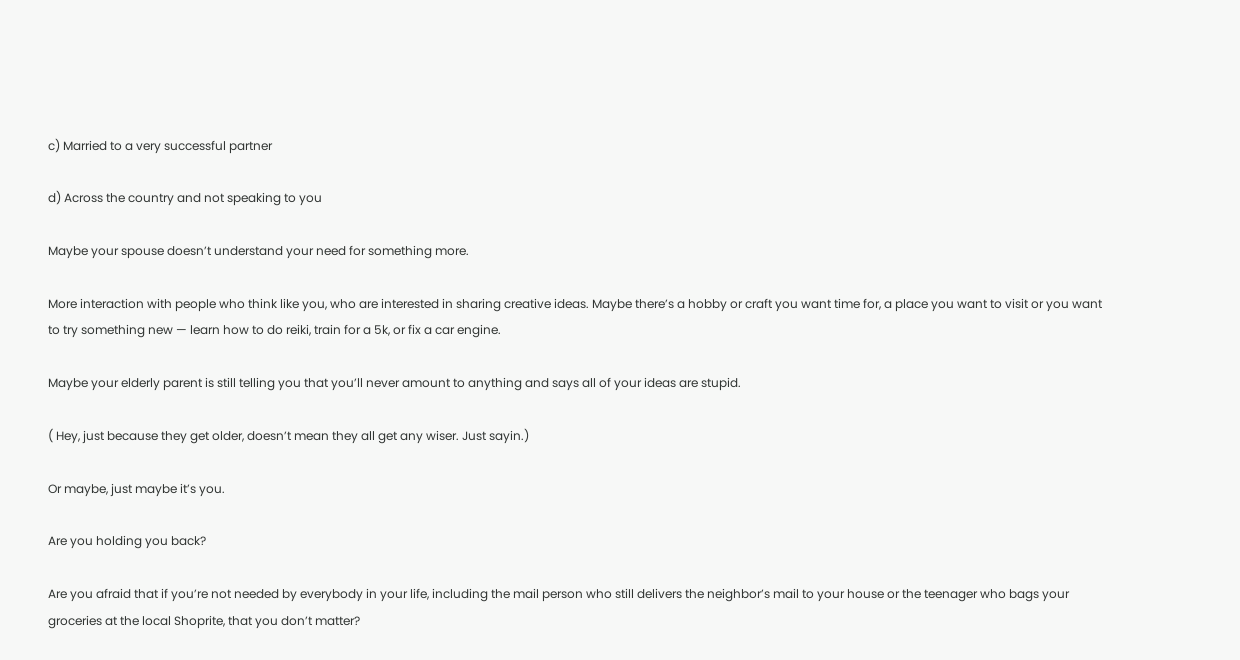c) Married to a very successful partner

d) Across the country and not speaking to you

Maybe your spouse doesn’t understand your need for something more.

More interaction with people who think like you, who are interested in sharing creative ideas. Maybe there’s a hobby or craft you want time for, a place you want to visit or you want to try something new — learn how to do reiki, train for a 5k, or fix a car engine.

Maybe your elderly parent is still telling you that you’ll never amount to anything and says all of your ideas are stupid.

( Hey, just because they get older, doesn’t mean they all get any wiser. Just sayin.)

Or maybe, just maybe it’s you.

Are you holding you back?

Are you afraid that if you’re not needed by everybody in your life, including the mail person who still delivers the neighbor’s mail to your house or the teenager who bags your groceries at the local Shoprite, that you don’t matter?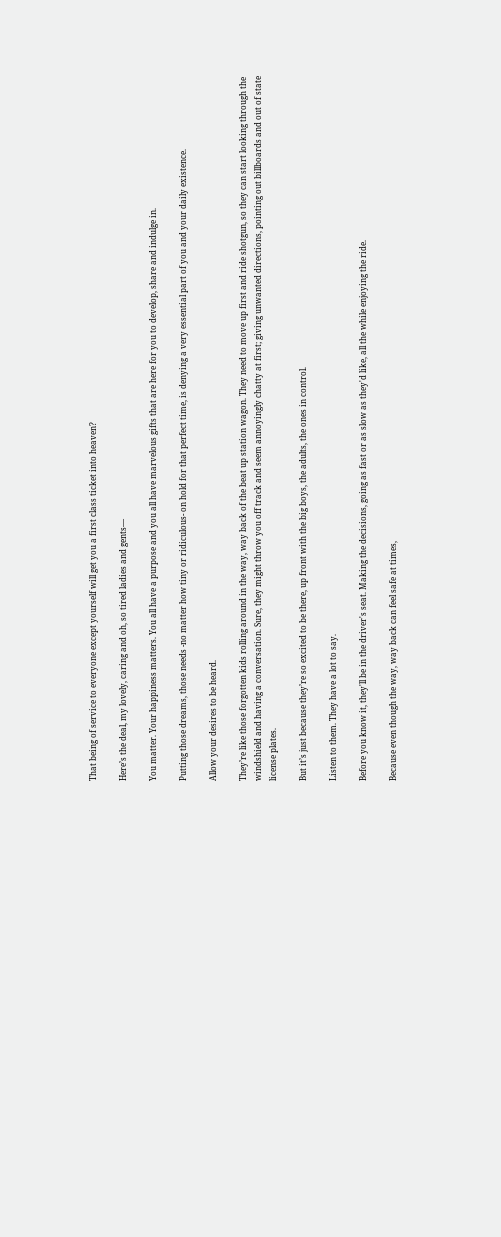That being of service to everyone except yourself will get you a first class ticket into heaven?

Here’s the deal, my lovely, caring and oh, so tired ladies and gents—

You matter. Your happiness matters. You all have a purpose and you all have marvelous gifts that are here for you to develop, share and indulge in.

Putting those dreams, those needs -no matter how tiny or ridiculous- on hold for that perfect time, is denying a very essential part of you and your daily existence.

Allow your desires to be heard.

They’re like those forgotten kids rolling around in the way, way back of the beat up station wagon. They need to move up first and ride shotgun, so they can start looking through the windshield and having a conversation. Sure, they might throw you off track and seem annoyingly chatty at first; giving unwanted directions, pointing out billboards and out of state license plates.

But it’s just because they’re so excited to be there, up front with the big boys, the adults, the ones in control.

Listen to them. They have a lot to say.

Before you know it, they'll be in the driver's seat. Making the decisions, going as fast or as slow as they'd like, all the while enjoying the ride.

Because even though the way, way back can feel safe at times,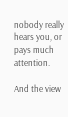nobody really hears you, or pays much attention.

And the view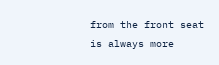from the front seat is always more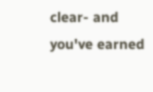clear- and you've earned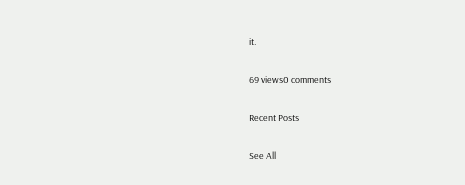it.

69 views0 comments

Recent Posts

See All